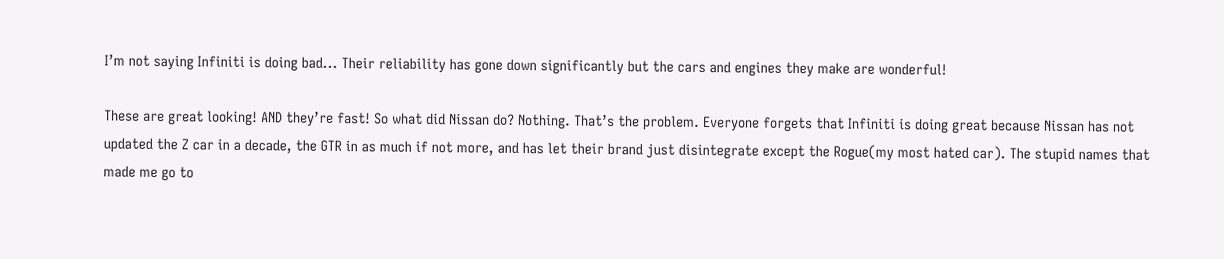I’m not saying Infiniti is doing bad... Their reliability has gone down significantly but the cars and engines they make are wonderful!

These are great looking! AND they’re fast! So what did Nissan do? Nothing. That’s the problem. Everyone forgets that Infiniti is doing great because Nissan has not updated the Z car in a decade, the GTR in as much if not more, and has let their brand just disintegrate except the Rogue(my most hated car). The stupid names that made me go to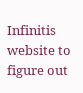Infinitis website to figure out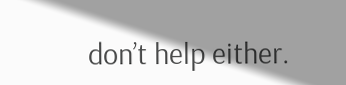don’t help either.